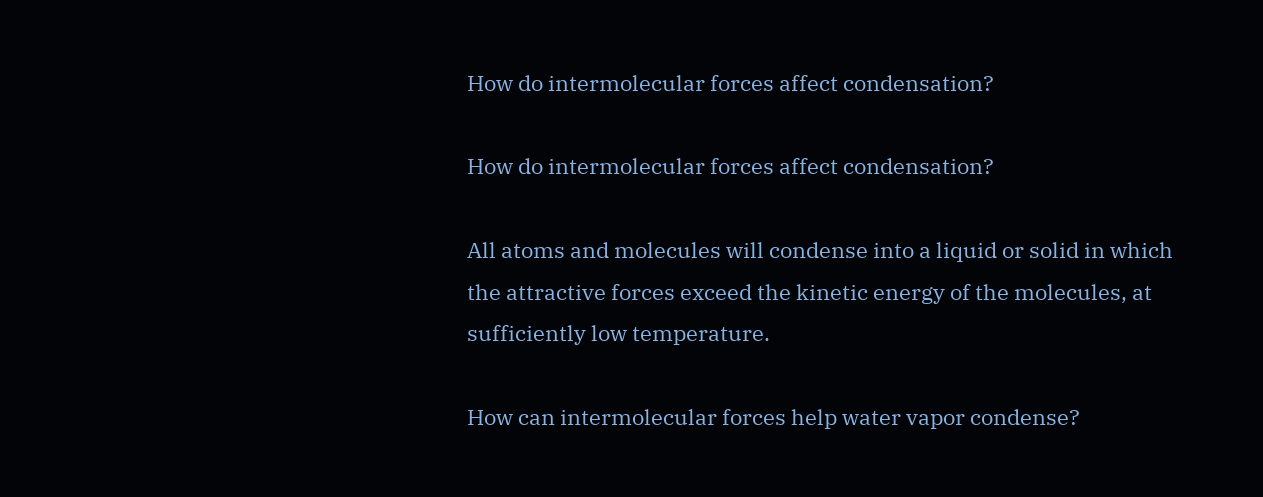How do intermolecular forces affect condensation?

How do intermolecular forces affect condensation?

All atoms and molecules will condense into a liquid or solid in which the attractive forces exceed the kinetic energy of the molecules, at sufficiently low temperature.

How can intermolecular forces help water vapor condense?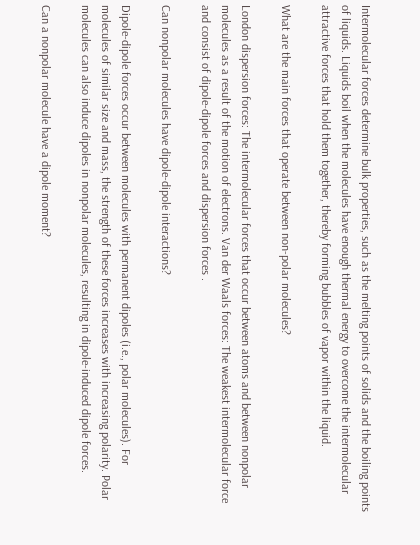Intermolecular forces determine bulk properties, such as the melting points of solids and the boiling points of liquids. Liquids boil when the molecules have enough thermal energy to overcome the intermolecular attractive forces that hold them together, thereby forming bubbles of vapor within the liquid.

What are the main forces that operate between non-polar molecules?

London dispersion forces: The intermolecular forces that occur between atoms and between nonpolar molecules as a result of the motion of electrons. Van der Waals forces: The weakest intermolecular force and consist of dipole-dipole forces and dispersion forces .

Can nonpolar molecules have dipole-dipole interactions?

Dipole-dipole forces occur between molecules with permanent dipoles (i.e., polar molecules). For molecules of similar size and mass, the strength of these forces increases with increasing polarity. Polar molecules can also induce dipoles in nonpolar molecules, resulting in dipole-induced dipole forces.

Can a nonpolar molecule have a dipole moment?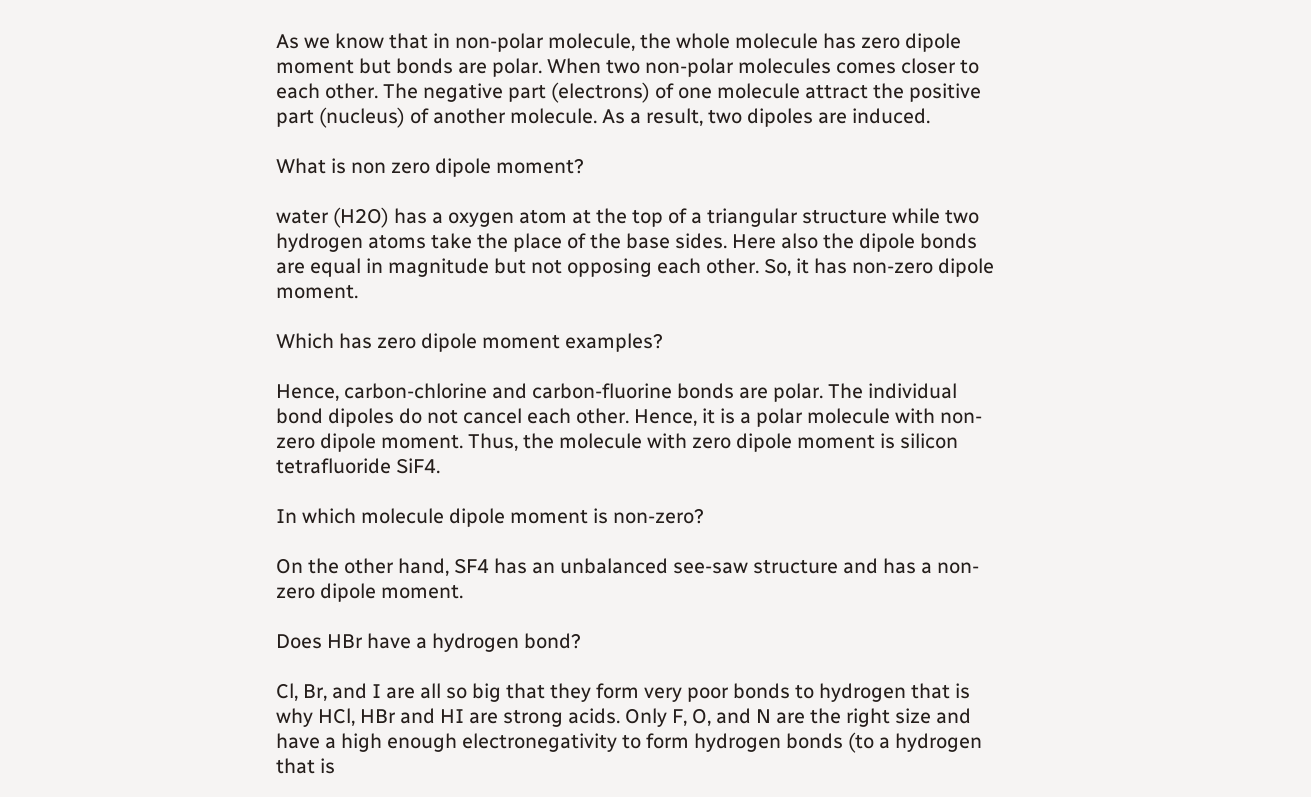As we know that in non-polar molecule, the whole molecule has zero dipole moment but bonds are polar. When two non-polar molecules comes closer to each other. The negative part (electrons) of one molecule attract the positive part (nucleus) of another molecule. As a result, two dipoles are induced.

What is non zero dipole moment?

water (H2O) has a oxygen atom at the top of a triangular structure while two hydrogen atoms take the place of the base sides. Here also the dipole bonds are equal in magnitude but not opposing each other. So, it has non-zero dipole moment.

Which has zero dipole moment examples?

Hence, carbon-chlorine and carbon-fluorine bonds are polar. The individual bond dipoles do not cancel each other. Hence, it is a polar molecule with non-zero dipole moment. Thus, the molecule with zero dipole moment is silicon tetrafluoride SiF4.

In which molecule dipole moment is non-zero?

On the other hand, SF4 has an unbalanced see-saw structure and has a non-zero dipole moment.

Does HBr have a hydrogen bond?

Cl, Br, and I are all so big that they form very poor bonds to hydrogen that is why HCl, HBr and HI are strong acids. Only F, O, and N are the right size and have a high enough electronegativity to form hydrogen bonds (to a hydrogen that is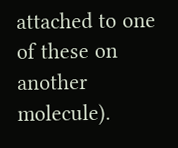attached to one of these on another molecule).